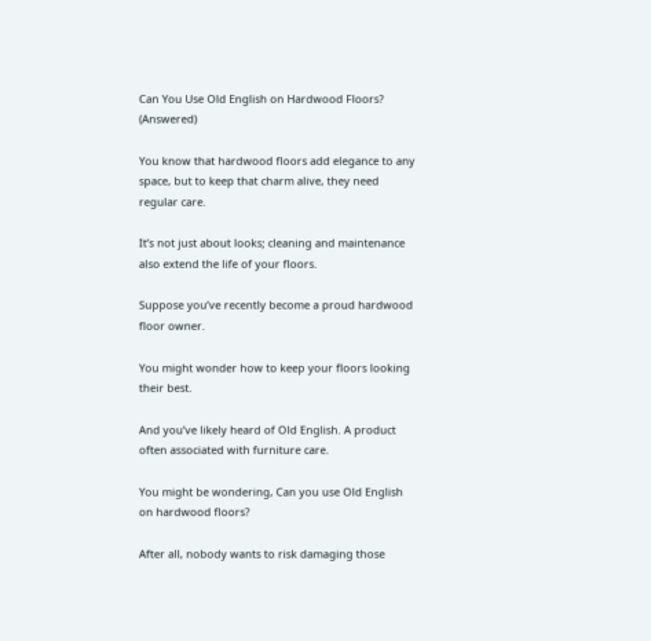Can You Use Old English on Hardwood Floors? (Answered)

You know that hardwood floors add elegance to any space, but to keep that charm alive, they need regular care.

It’s not just about looks; cleaning and maintenance also extend the life of your floors.

Suppose you’ve recently become a proud hardwood floor owner.

You might wonder how to keep your floors looking their best.

And you’ve likely heard of Old English. A product often associated with furniture care.

You might be wondering, Can you use Old English on hardwood floors?

After all, nobody wants to risk damaging those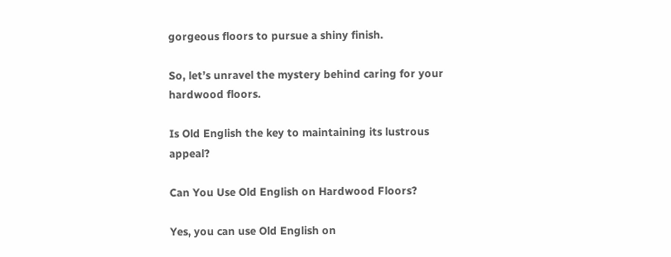gorgeous floors to pursue a shiny finish.

So, let’s unravel the mystery behind caring for your hardwood floors.

Is Old English the key to maintaining its lustrous appeal?

Can You Use Old English on Hardwood Floors?

Yes, you can use Old English on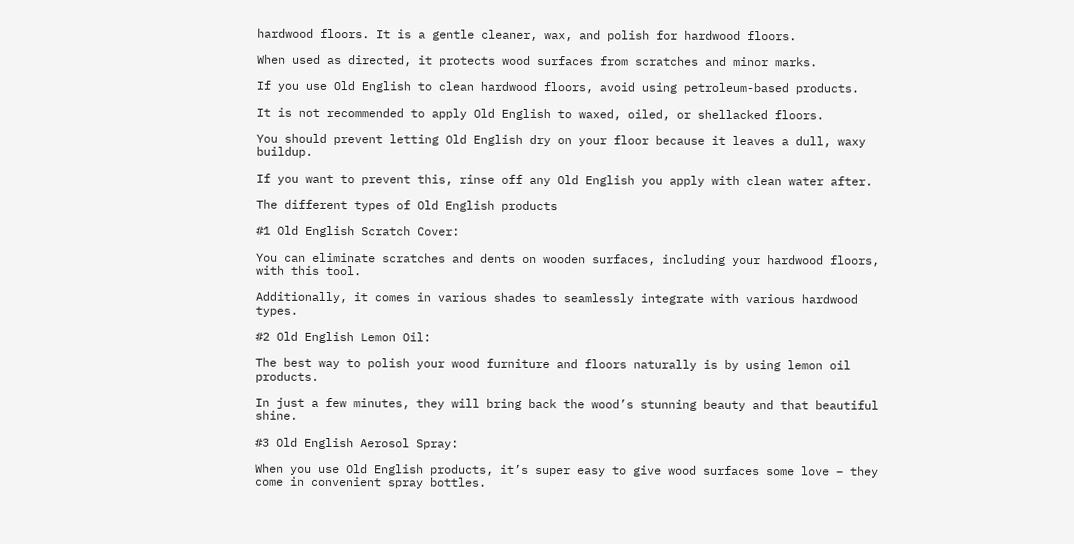hardwood floors. It is a gentle cleaner, wax, and polish for hardwood floors.

When used as directed, it protects wood surfaces from scratches and minor marks.

If you use Old English to clean hardwood floors, avoid using petroleum-based products.

It is not recommended to apply Old English to waxed, oiled, or shellacked floors.

You should prevent letting Old English dry on your floor because it leaves a dull, waxy buildup.

If you want to prevent this, rinse off any Old English you apply with clean water after.

The different types of Old English products

#1 Old English Scratch Cover:

You can eliminate scratches and dents on wooden surfaces, including your hardwood floors, with this tool.

Additionally, it comes in various shades to seamlessly integrate with various hardwood types.

#2 Old English Lemon Oil:

The best way to polish your wood furniture and floors naturally is by using lemon oil products.

In just a few minutes, they will bring back the wood’s stunning beauty and that beautiful shine.

#3 Old English Aerosol Spray:

When you use Old English products, it’s super easy to give wood surfaces some love – they come in convenient spray bottles.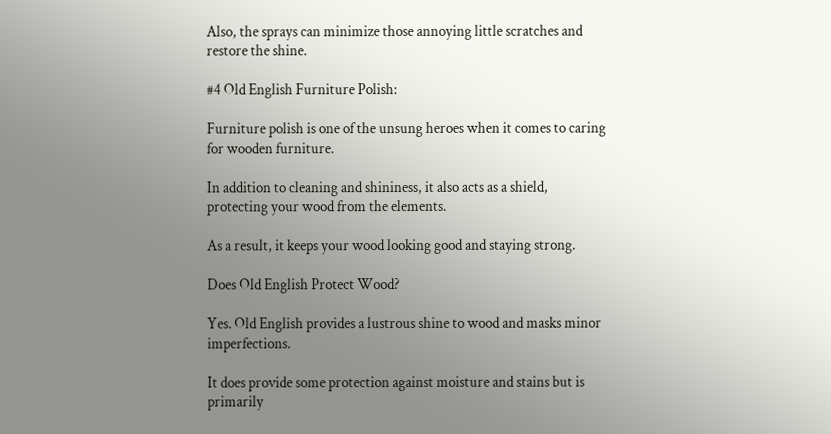Also, the sprays can minimize those annoying little scratches and restore the shine.

#4 Old English Furniture Polish:

Furniture polish is one of the unsung heroes when it comes to caring for wooden furniture.

In addition to cleaning and shininess, it also acts as a shield, protecting your wood from the elements.

As a result, it keeps your wood looking good and staying strong.

Does Old English Protect Wood?

Yes. Old English provides a lustrous shine to wood and masks minor imperfections.

It does provide some protection against moisture and stains but is primarily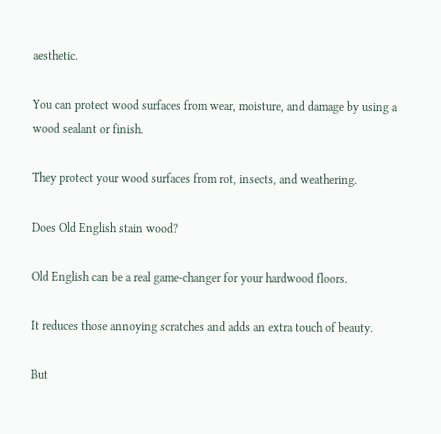aesthetic.

You can protect wood surfaces from wear, moisture, and damage by using a wood sealant or finish.

They protect your wood surfaces from rot, insects, and weathering.

Does Old English stain wood?

Old English can be a real game-changer for your hardwood floors.

It reduces those annoying scratches and adds an extra touch of beauty.

But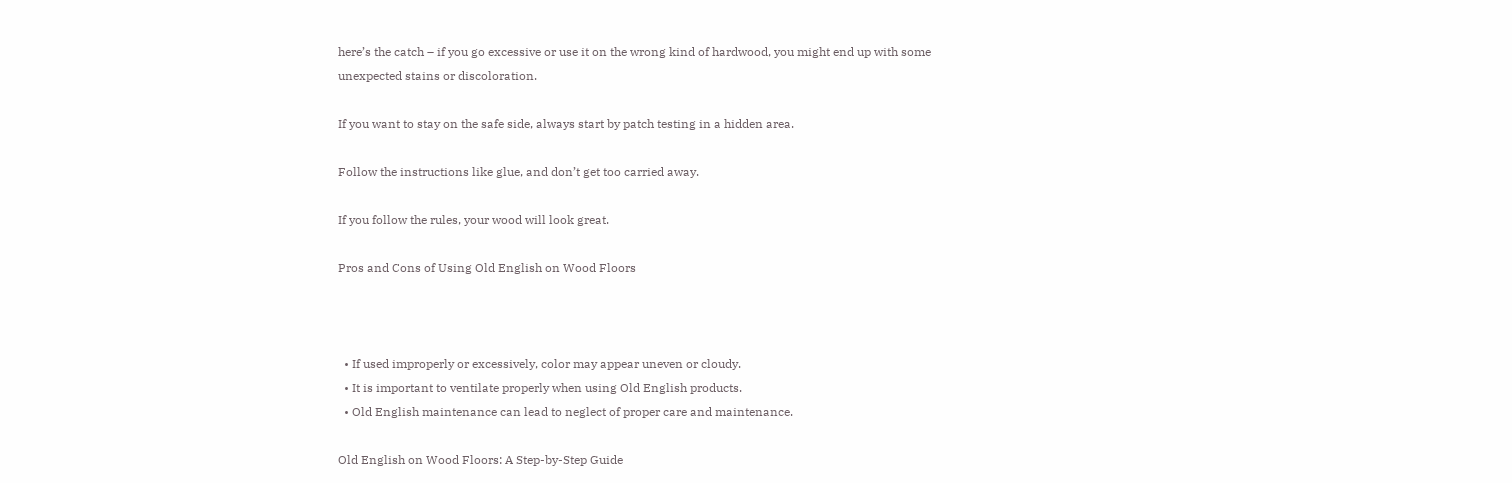here’s the catch – if you go excessive or use it on the wrong kind of hardwood, you might end up with some unexpected stains or discoloration.

If you want to stay on the safe side, always start by patch testing in a hidden area.

Follow the instructions like glue, and don’t get too carried away.

If you follow the rules, your wood will look great.

Pros and Cons of Using Old English on Wood Floors



  • If used improperly or excessively, color may appear uneven or cloudy.
  • It is important to ventilate properly when using Old English products.
  • Old English maintenance can lead to neglect of proper care and maintenance.

Old English on Wood Floors: A Step-by-Step Guide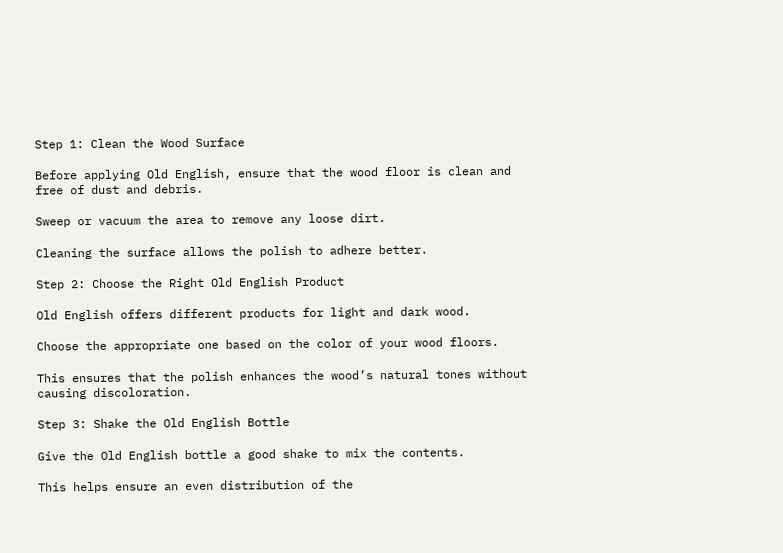Step 1: Clean the Wood Surface

Before applying Old English, ensure that the wood floor is clean and free of dust and debris.

Sweep or vacuum the area to remove any loose dirt.

Cleaning the surface allows the polish to adhere better.

Step 2: Choose the Right Old English Product

Old English offers different products for light and dark wood.

Choose the appropriate one based on the color of your wood floors.

This ensures that the polish enhances the wood’s natural tones without causing discoloration.

Step 3: Shake the Old English Bottle

Give the Old English bottle a good shake to mix the contents.

This helps ensure an even distribution of the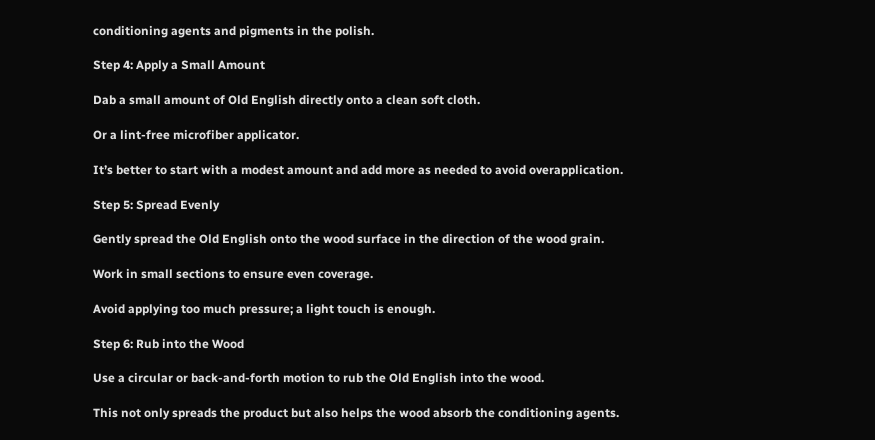conditioning agents and pigments in the polish.

Step 4: Apply a Small Amount

Dab a small amount of Old English directly onto a clean soft cloth.

Or a lint-free microfiber applicator.

It’s better to start with a modest amount and add more as needed to avoid overapplication.

Step 5: Spread Evenly

Gently spread the Old English onto the wood surface in the direction of the wood grain.

Work in small sections to ensure even coverage.

Avoid applying too much pressure; a light touch is enough.

Step 6: Rub into the Wood

Use a circular or back-and-forth motion to rub the Old English into the wood.

This not only spreads the product but also helps the wood absorb the conditioning agents.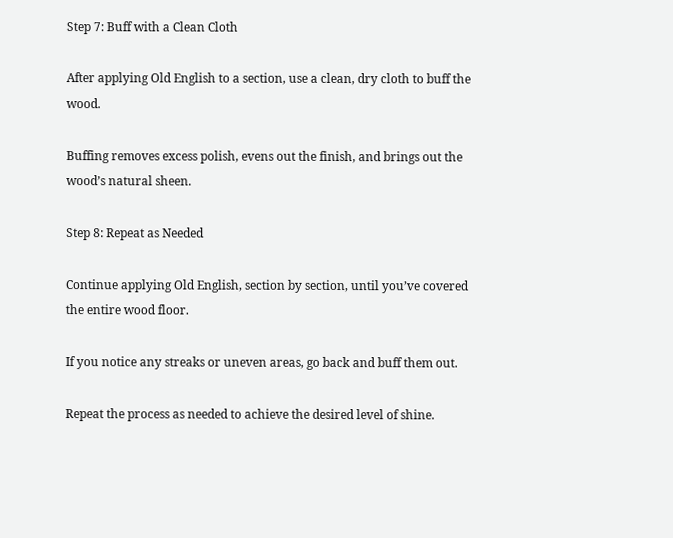Step 7: Buff with a Clean Cloth

After applying Old English to a section, use a clean, dry cloth to buff the wood.

Buffing removes excess polish, evens out the finish, and brings out the wood’s natural sheen.

Step 8: Repeat as Needed

Continue applying Old English, section by section, until you’ve covered the entire wood floor.

If you notice any streaks or uneven areas, go back and buff them out.

Repeat the process as needed to achieve the desired level of shine.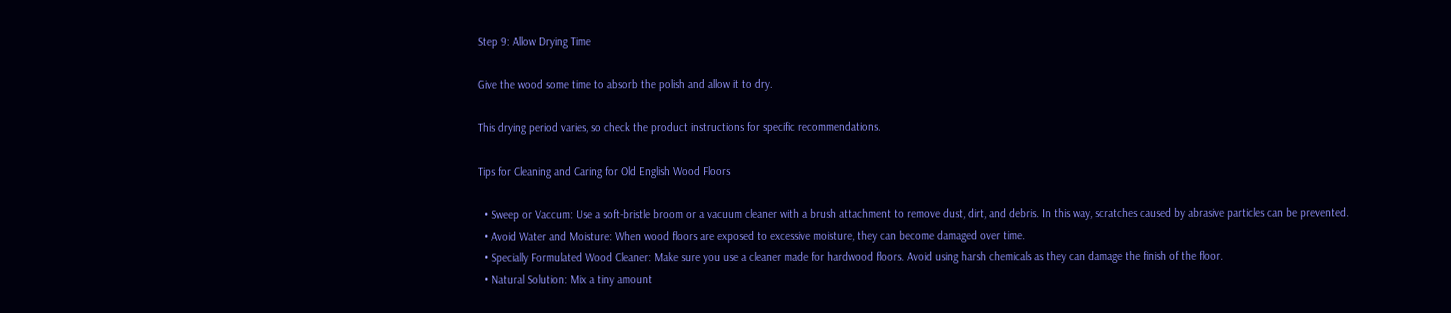Step 9: Allow Drying Time

Give the wood some time to absorb the polish and allow it to dry.

This drying period varies, so check the product instructions for specific recommendations.

Tips for Cleaning and Caring for Old English Wood Floors

  • Sweep or Vaccum: Use a soft-bristle broom or a vacuum cleaner with a brush attachment to remove dust, dirt, and debris. In this way, scratches caused by abrasive particles can be prevented.
  • Avoid Water and Moisture: When wood floors are exposed to excessive moisture, they can become damaged over time.
  • Specially Formulated Wood Cleaner: Make sure you use a cleaner made for hardwood floors. Avoid using harsh chemicals as they can damage the finish of the floor.
  • Natural Solution: Mix a tiny amount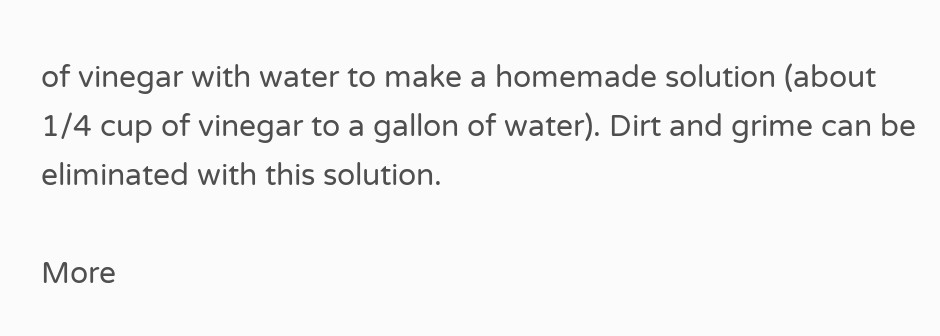of vinegar with water to make a homemade solution (about 1/4 cup of vinegar to a gallon of water). Dirt and grime can be eliminated with this solution.

More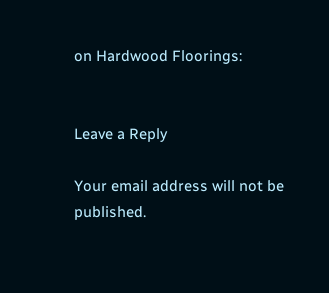on Hardwood Floorings:


Leave a Reply

Your email address will not be published.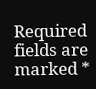Required fields are marked *